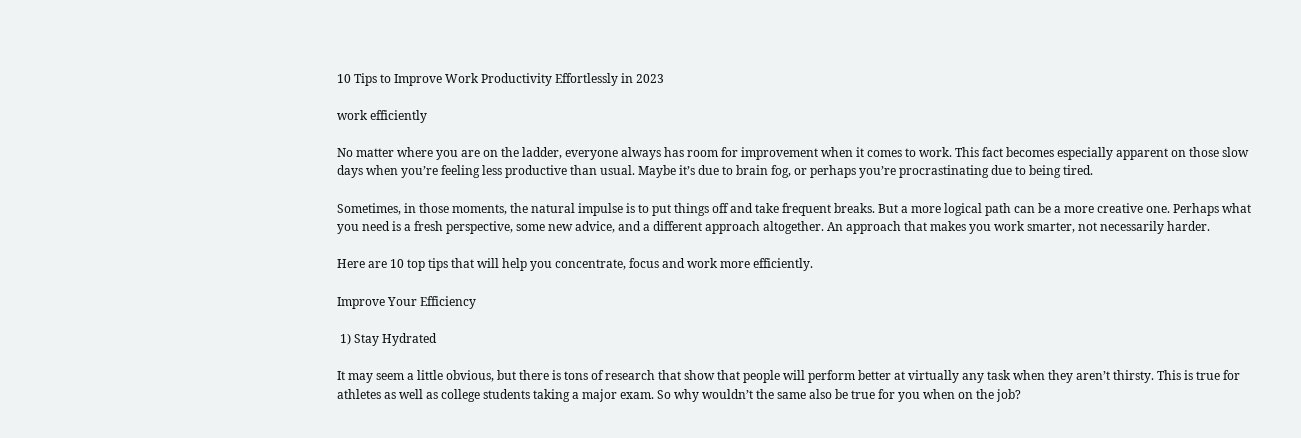10 Tips to Improve Work Productivity Effortlessly in 2023

work efficiently

No matter where you are on the ladder, everyone always has room for improvement when it comes to work. This fact becomes especially apparent on those slow days when you’re feeling less productive than usual. Maybe it’s due to brain fog, or perhaps you’re procrastinating due to being tired.

Sometimes, in those moments, the natural impulse is to put things off and take frequent breaks. But a more logical path can be a more creative one. Perhaps what you need is a fresh perspective, some new advice, and a different approach altogether. An approach that makes you work smarter, not necessarily harder.

Here are 10 top tips that will help you concentrate, focus and work more efficiently.

Improve Your Efficiency

 1) Stay Hydrated

It may seem a little obvious, but there is tons of research that show that people will perform better at virtually any task when they aren’t thirsty. This is true for athletes as well as college students taking a major exam. So why wouldn’t the same also be true for you when on the job?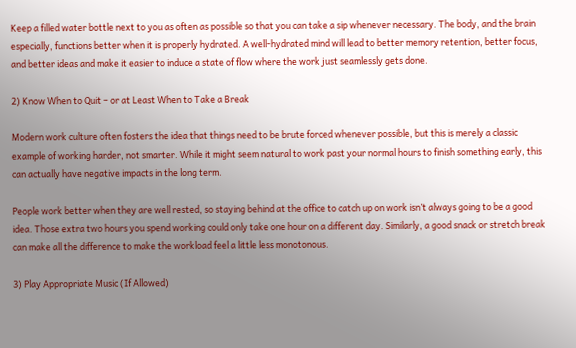Keep a filled water bottle next to you as often as possible so that you can take a sip whenever necessary. The body, and the brain especially, functions better when it is properly hydrated. A well-hydrated mind will lead to better memory retention, better focus, and better ideas and make it easier to induce a state of flow where the work just seamlessly gets done.

2) Know When to Quit – or at Least When to Take a Break

Modern work culture often fosters the idea that things need to be brute forced whenever possible, but this is merely a classic example of working harder, not smarter. While it might seem natural to work past your normal hours to finish something early, this can actually have negative impacts in the long term.

People work better when they are well rested, so staying behind at the office to catch up on work isn’t always going to be a good idea. Those extra two hours you spend working could only take one hour on a different day. Similarly, a good snack or stretch break can make all the difference to make the workload feel a little less monotonous.

3) Play Appropriate Music (If Allowed)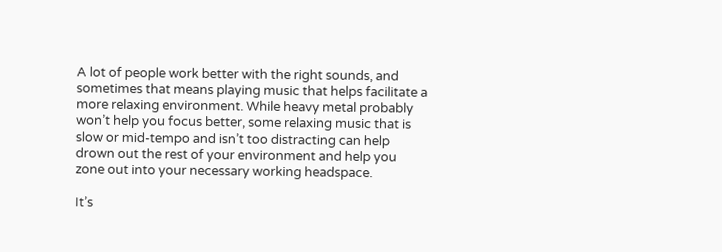A lot of people work better with the right sounds, and sometimes that means playing music that helps facilitate a more relaxing environment. While heavy metal probably won’t help you focus better, some relaxing music that is slow or mid-tempo and isn’t too distracting can help drown out the rest of your environment and help you zone out into your necessary working headspace.

It’s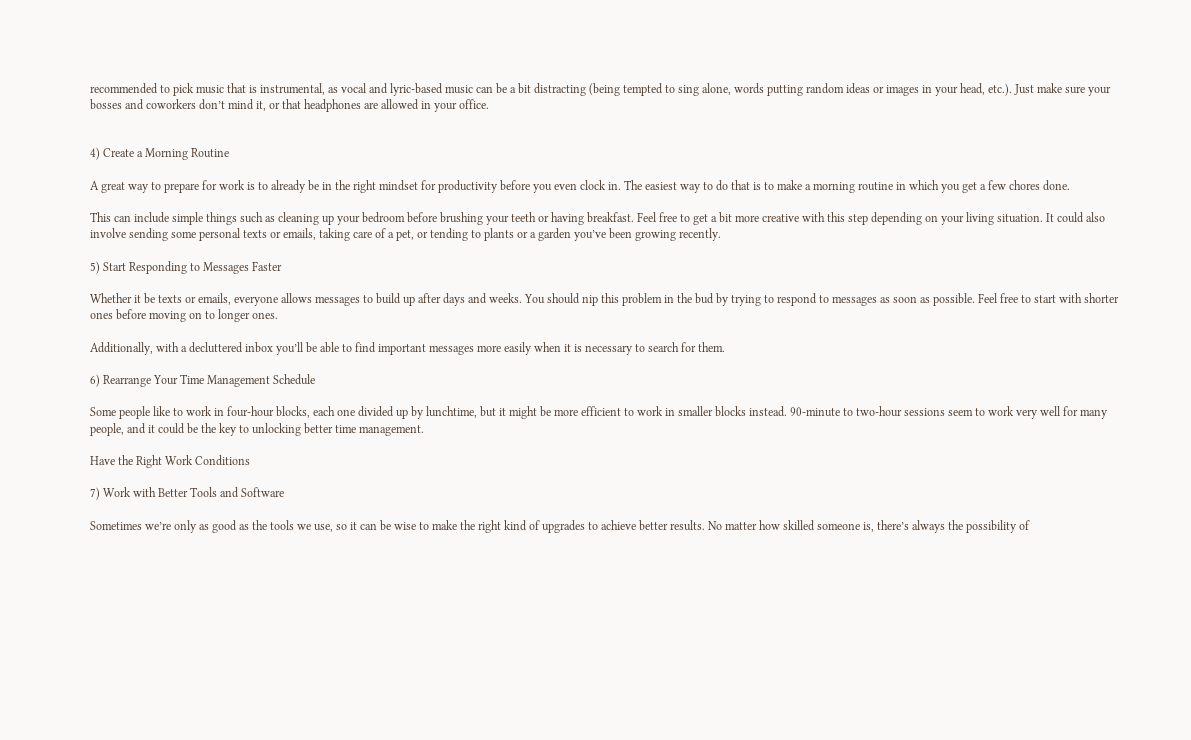recommended to pick music that is instrumental, as vocal and lyric-based music can be a bit distracting (being tempted to sing alone, words putting random ideas or images in your head, etc.). Just make sure your bosses and coworkers don’t mind it, or that headphones are allowed in your office.


4) Create a Morning Routine

A great way to prepare for work is to already be in the right mindset for productivity before you even clock in. The easiest way to do that is to make a morning routine in which you get a few chores done.

This can include simple things such as cleaning up your bedroom before brushing your teeth or having breakfast. Feel free to get a bit more creative with this step depending on your living situation. It could also involve sending some personal texts or emails, taking care of a pet, or tending to plants or a garden you’ve been growing recently.

5) Start Responding to Messages Faster

Whether it be texts or emails, everyone allows messages to build up after days and weeks. You should nip this problem in the bud by trying to respond to messages as soon as possible. Feel free to start with shorter ones before moving on to longer ones.

Additionally, with a decluttered inbox you’ll be able to find important messages more easily when it is necessary to search for them.

6) Rearrange Your Time Management Schedule

Some people like to work in four-hour blocks, each one divided up by lunchtime, but it might be more efficient to work in smaller blocks instead. 90-minute to two-hour sessions seem to work very well for many people, and it could be the key to unlocking better time management.

Have the Right Work Conditions

7) Work with Better Tools and Software

Sometimes we’re only as good as the tools we use, so it can be wise to make the right kind of upgrades to achieve better results. No matter how skilled someone is, there’s always the possibility of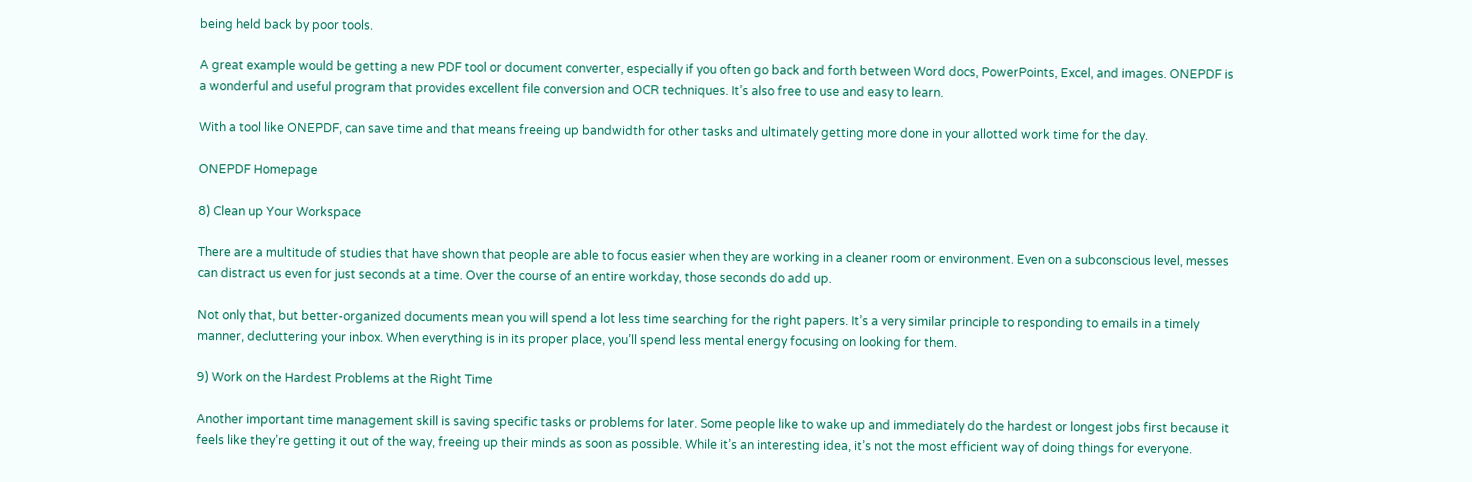being held back by poor tools.

A great example would be getting a new PDF tool or document converter, especially if you often go back and forth between Word docs, PowerPoints, Excel, and images. ONEPDF is a wonderful and useful program that provides excellent file conversion and OCR techniques. It’s also free to use and easy to learn.

With a tool like ONEPDF, can save time and that means freeing up bandwidth for other tasks and ultimately getting more done in your allotted work time for the day.

ONEPDF Homepage

8) Clean up Your Workspace

There are a multitude of studies that have shown that people are able to focus easier when they are working in a cleaner room or environment. Even on a subconscious level, messes can distract us even for just seconds at a time. Over the course of an entire workday, those seconds do add up.

Not only that, but better-organized documents mean you will spend a lot less time searching for the right papers. It’s a very similar principle to responding to emails in a timely manner, decluttering your inbox. When everything is in its proper place, you’ll spend less mental energy focusing on looking for them.

9) Work on the Hardest Problems at the Right Time

Another important time management skill is saving specific tasks or problems for later. Some people like to wake up and immediately do the hardest or longest jobs first because it feels like they’re getting it out of the way, freeing up their minds as soon as possible. While it’s an interesting idea, it’s not the most efficient way of doing things for everyone.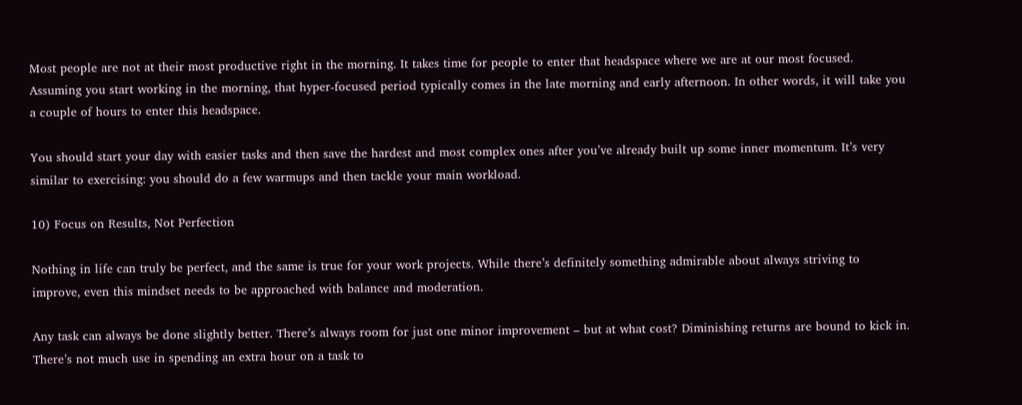Most people are not at their most productive right in the morning. It takes time for people to enter that headspace where we are at our most focused. Assuming you start working in the morning, that hyper-focused period typically comes in the late morning and early afternoon. In other words, it will take you a couple of hours to enter this headspace.

You should start your day with easier tasks and then save the hardest and most complex ones after you’ve already built up some inner momentum. It’s very similar to exercising: you should do a few warmups and then tackle your main workload.

10) Focus on Results, Not Perfection

Nothing in life can truly be perfect, and the same is true for your work projects. While there’s definitely something admirable about always striving to improve, even this mindset needs to be approached with balance and moderation.

Any task can always be done slightly better. There’s always room for just one minor improvement – but at what cost? Diminishing returns are bound to kick in. There’s not much use in spending an extra hour on a task to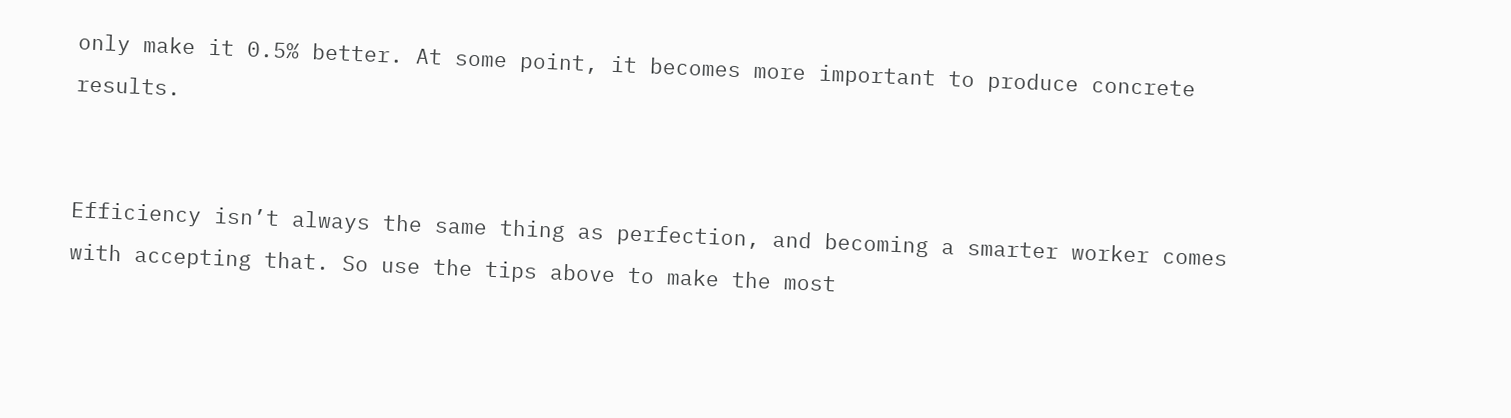only make it 0.5% better. At some point, it becomes more important to produce concrete results.


Efficiency isn’t always the same thing as perfection, and becoming a smarter worker comes with accepting that. So use the tips above to make the most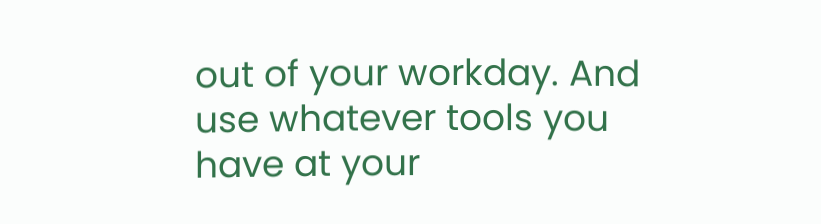out of your workday. And use whatever tools you have at your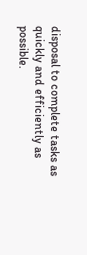disposal to complete tasks as quickly and efficiently as possible.